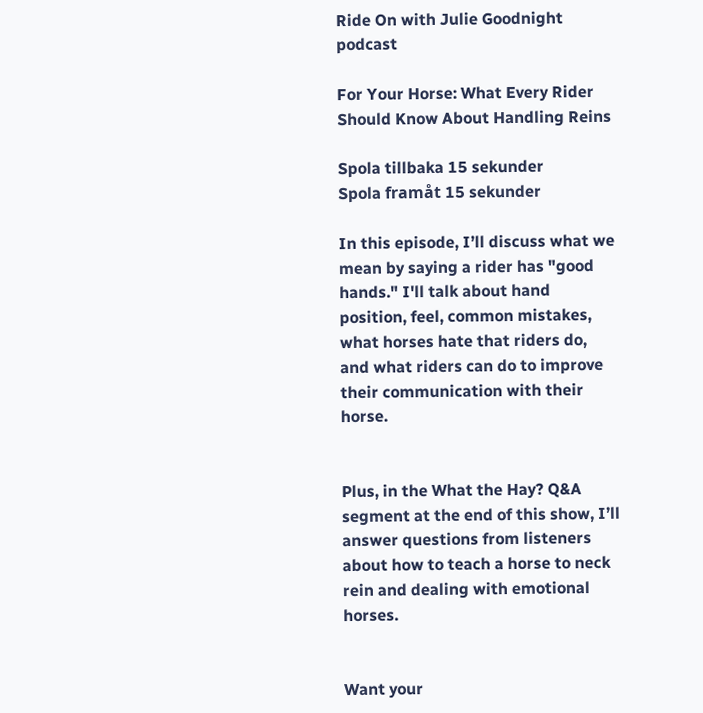Ride On with Julie Goodnight podcast

For Your Horse: What Every Rider Should Know About Handling Reins

Spola tillbaka 15 sekunder
Spola framåt 15 sekunder

In this episode, I’ll discuss what we mean by saying a rider has "good hands." I'll talk about hand position, feel, common mistakes, what horses hate that riders do, and what riders can do to improve their communication with their horse.


Plus, in the What the Hay? Q&A segment at the end of this show, I’ll answer questions from listeners about how to teach a horse to neck rein and dealing with emotional horses.


Want your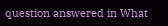question answered in What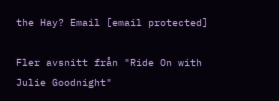the Hay? Email [email protected]

Fler avsnitt från "Ride On with Julie Goodnight"